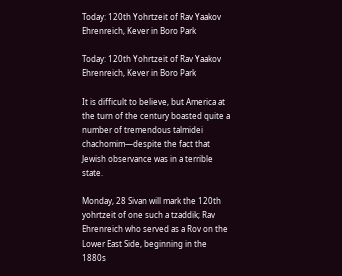Today: 120th Yohrtzeit of Rav Yaakov Ehrenreich, Kever in Boro Park

Today: 120th Yohrtzeit of Rav Yaakov Ehrenreich, Kever in Boro Park

It is difficult to believe, but America at the turn of the century boasted quite a number of tremendous talmidei chachomim—despite the fact that Jewish observance was in a terrible state.

Monday, 28 Sivan will mark the 120th yohrtzeit of one such a tzaddik; Rav Ehrenreich who served as a Rov on the Lower East Side, beginning in the 1880s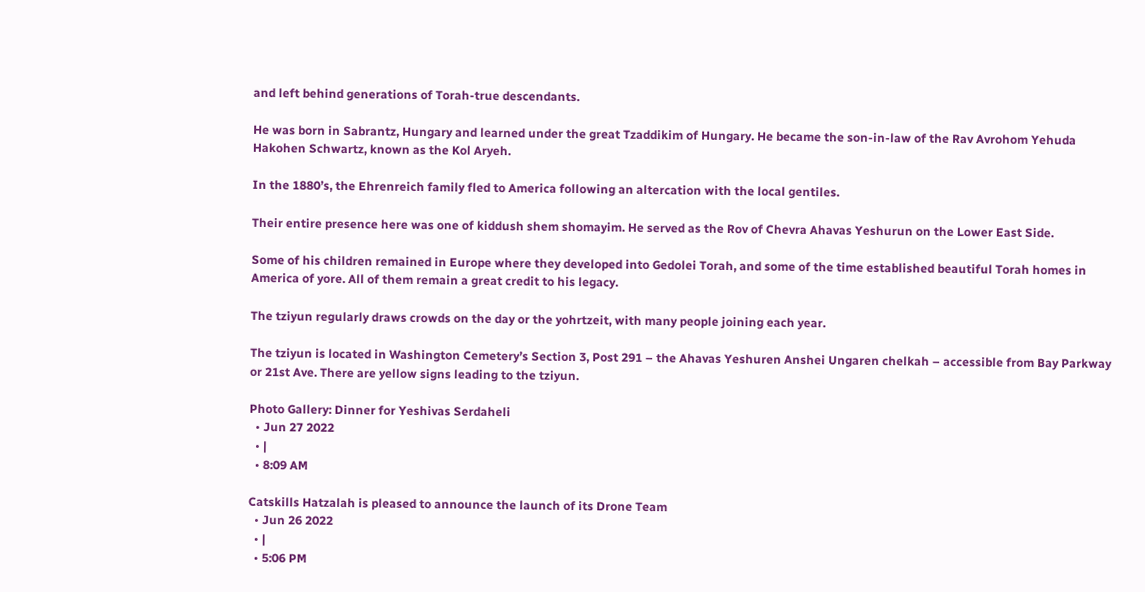and left behind generations of Torah-true descendants.

He was born in Sabrantz, Hungary and learned under the great Tzaddikim of Hungary. He became the son-in-law of the Rav Avrohom Yehuda Hakohen Schwartz, known as the Kol Aryeh.

In the 1880’s, the Ehrenreich family fled to America following an altercation with the local gentiles.

Their entire presence here was one of kiddush shem shomayim. He served as the Rov of Chevra Ahavas Yeshurun on the Lower East Side.

Some of his children remained in Europe where they developed into Gedolei Torah, and some of the time established beautiful Torah homes in America of yore. All of them remain a great credit to his legacy.

The tziyun regularly draws crowds on the day or the yohrtzeit, with many people joining each year.

The tziyun is located in Washington Cemetery’s Section 3, Post 291 – the Ahavas Yeshuren Anshei Ungaren chelkah – accessible from Bay Parkway or 21st Ave. There are yellow signs leading to the tziyun.

Photo Gallery: Dinner for Yeshivas Serdaheli
  • Jun 27 2022
  • |
  • 8:09 AM

Catskills Hatzalah is pleased to announce the launch of its Drone Team
  • Jun 26 2022
  • |
  • 5:06 PM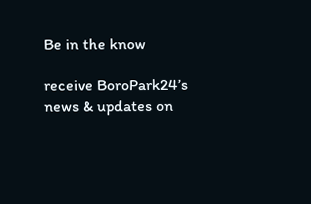Be in the know

receive BoroPark24’s news & updates on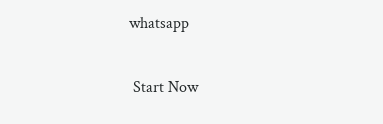whatsapp

 Start Now